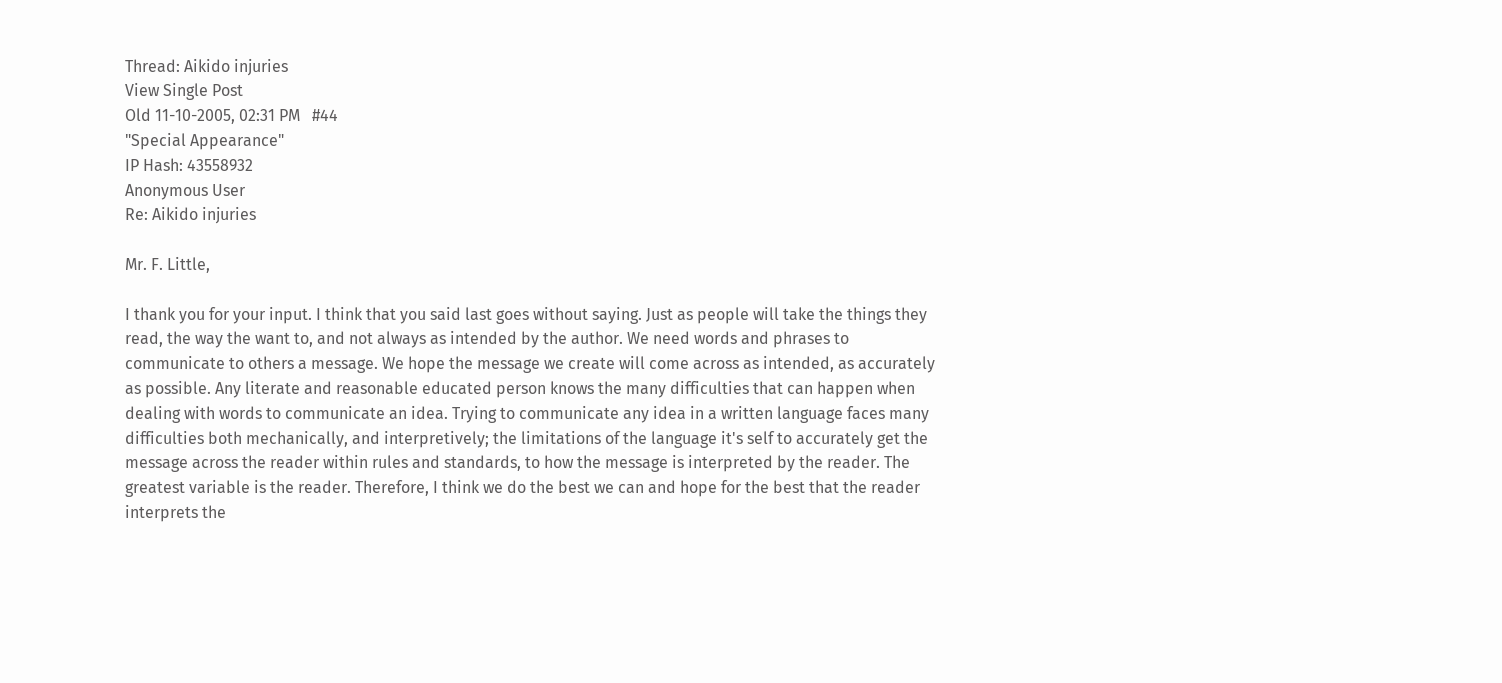Thread: Aikido injuries
View Single Post
Old 11-10-2005, 02:31 PM   #44
"Special Appearance"
IP Hash: 43558932
Anonymous User
Re: Aikido injuries

Mr. F. Little,

I thank you for your input. I think that you said last goes without saying. Just as people will take the things they read, the way the want to, and not always as intended by the author. We need words and phrases to communicate to others a message. We hope the message we create will come across as intended, as accurately as possible. Any literate and reasonable educated person knows the many difficulties that can happen when dealing with words to communicate an idea. Trying to communicate any idea in a written language faces many difficulties both mechanically, and interpretively; the limitations of the language it's self to accurately get the message across the reader within rules and standards, to how the message is interpreted by the reader. The greatest variable is the reader. Therefore, I think we do the best we can and hope for the best that the reader interprets the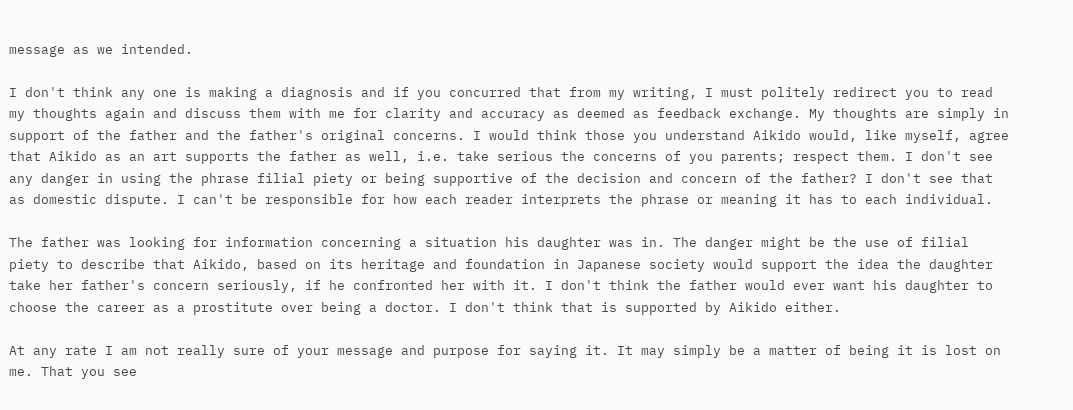message as we intended.

I don't think any one is making a diagnosis and if you concurred that from my writing, I must politely redirect you to read my thoughts again and discuss them with me for clarity and accuracy as deemed as feedback exchange. My thoughts are simply in support of the father and the father's original concerns. I would think those you understand Aikido would, like myself, agree that Aikido as an art supports the father as well, i.e. take serious the concerns of you parents; respect them. I don't see any danger in using the phrase filial piety or being supportive of the decision and concern of the father? I don't see that as domestic dispute. I can't be responsible for how each reader interprets the phrase or meaning it has to each individual.

The father was looking for information concerning a situation his daughter was in. The danger might be the use of filial piety to describe that Aikido, based on its heritage and foundation in Japanese society would support the idea the daughter take her father's concern seriously, if he confronted her with it. I don't think the father would ever want his daughter to choose the career as a prostitute over being a doctor. I don't think that is supported by Aikido either.

At any rate I am not really sure of your message and purpose for saying it. It may simply be a matter of being it is lost on me. That you see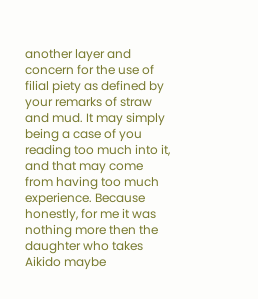another layer and concern for the use of filial piety as defined by your remarks of straw and mud. It may simply being a case of you reading too much into it, and that may come from having too much experience. Because honestly, for me it was nothing more then the daughter who takes Aikido maybe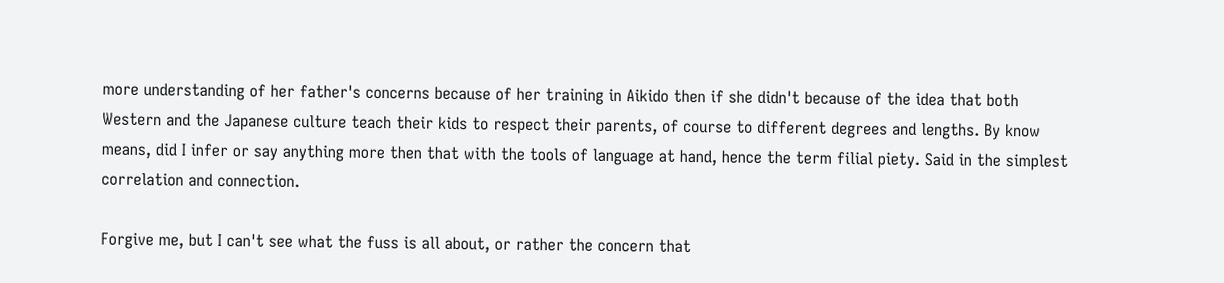more understanding of her father's concerns because of her training in Aikido then if she didn't because of the idea that both Western and the Japanese culture teach their kids to respect their parents, of course to different degrees and lengths. By know means, did I infer or say anything more then that with the tools of language at hand, hence the term filial piety. Said in the simplest correlation and connection.

Forgive me, but I can't see what the fuss is all about, or rather the concern that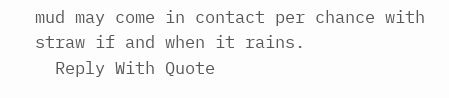mud may come in contact per chance with straw if and when it rains.
  Reply With Quote